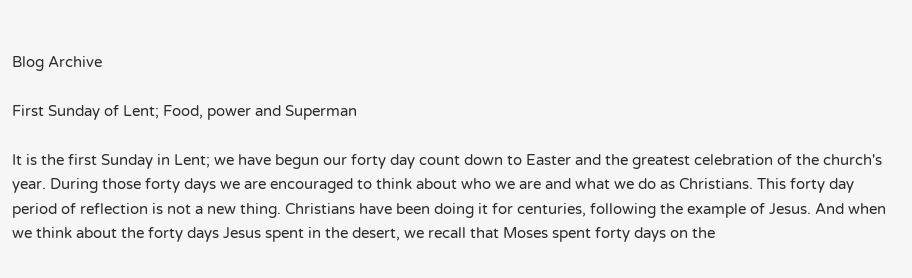Blog Archive

First Sunday of Lent; Food, power and Superman

It is the first Sunday in Lent; we have begun our forty day count down to Easter and the greatest celebration of the church's year. During those forty days we are encouraged to think about who we are and what we do as Christians. This forty day period of reflection is not a new thing. Christians have been doing it for centuries, following the example of Jesus. And when we think about the forty days Jesus spent in the desert, we recall that Moses spent forty days on the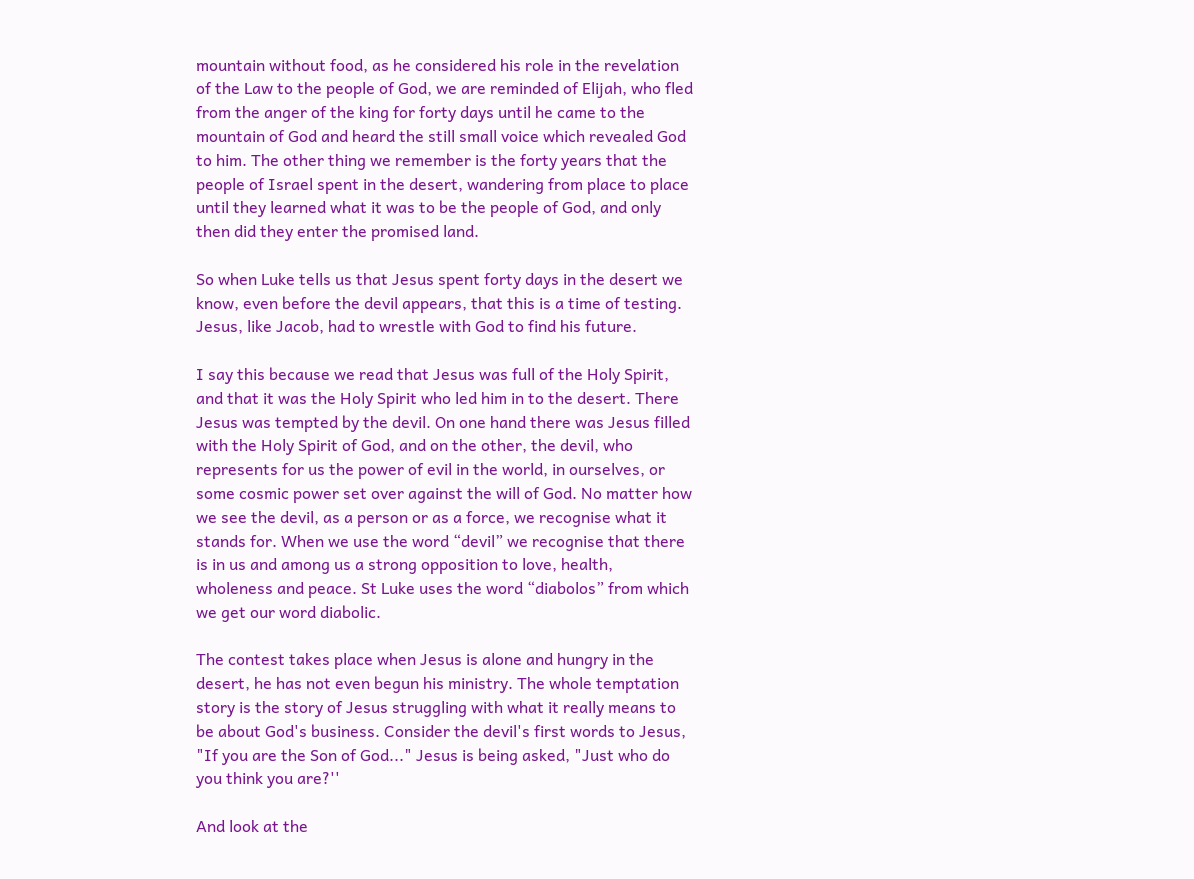mountain without food, as he considered his role in the revelation of the Law to the people of God, we are reminded of Elijah, who fled from the anger of the king for forty days until he came to the mountain of God and heard the still small voice which revealed God to him. The other thing we remember is the forty years that the people of Israel spent in the desert, wandering from place to place until they learned what it was to be the people of God, and only then did they enter the promised land.

So when Luke tells us that Jesus spent forty days in the desert we know, even before the devil appears, that this is a time of testing. Jesus, like Jacob, had to wrestle with God to find his future.

I say this because we read that Jesus was full of the Holy Spirit, and that it was the Holy Spirit who led him in to the desert. There Jesus was tempted by the devil. On one hand there was Jesus filled with the Holy Spirit of God, and on the other, the devil, who represents for us the power of evil in the world, in ourselves, or some cosmic power set over against the will of God. No matter how we see the devil, as a person or as a force, we recognise what it stands for. When we use the word “devil” we recognise that there is in us and among us a strong opposition to love, health, wholeness and peace. St Luke uses the word “diabolos” from which we get our word diabolic.

The contest takes place when Jesus is alone and hungry in the desert, he has not even begun his ministry. The whole temptation story is the story of Jesus struggling with what it really means to be about God's business. Consider the devil's first words to Jesus, "If you are the Son of God..." Jesus is being asked, "Just who do you think you are?''

And look at the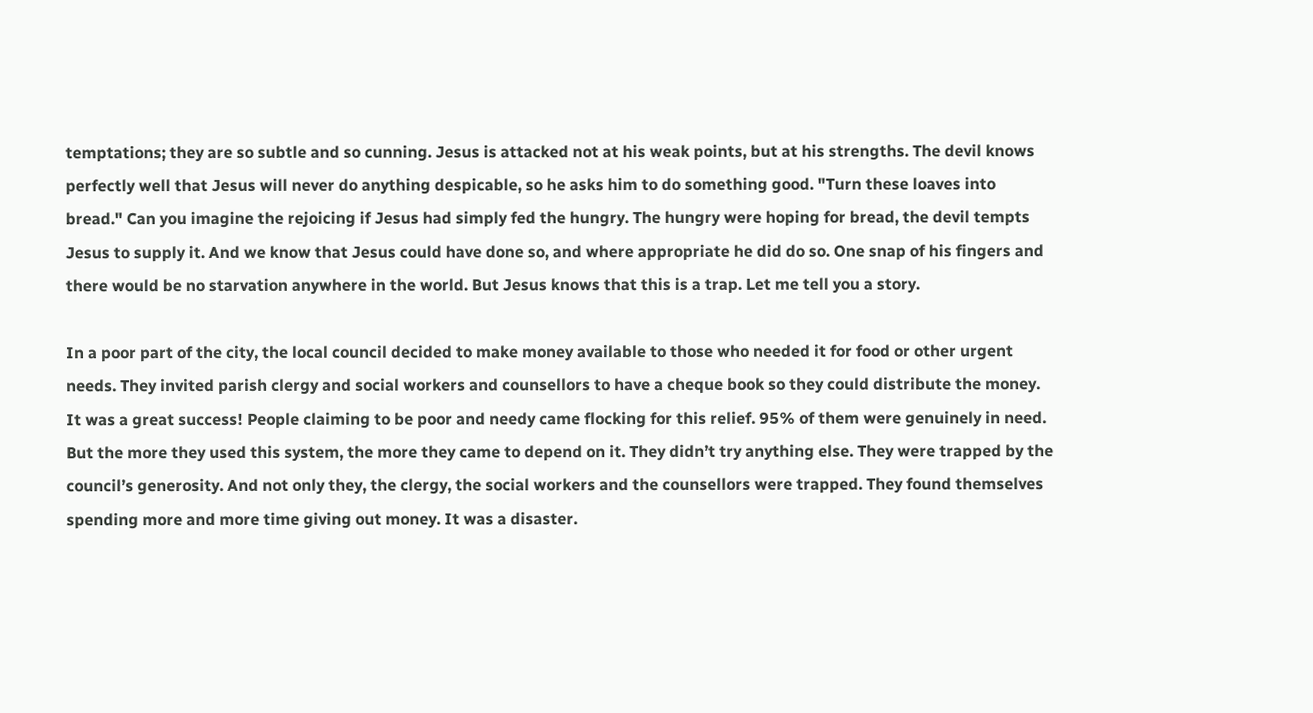temptations; they are so subtle and so cunning. Jesus is attacked not at his weak points, but at his strengths. The devil knows perfectly well that Jesus will never do anything despicable, so he asks him to do something good. "Turn these loaves into bread." Can you imagine the rejoicing if Jesus had simply fed the hungry. The hungry were hoping for bread, the devil tempts Jesus to supply it. And we know that Jesus could have done so, and where appropriate he did do so. One snap of his fingers and there would be no starvation anywhere in the world. But Jesus knows that this is a trap. Let me tell you a story.

In a poor part of the city, the local council decided to make money available to those who needed it for food or other urgent needs. They invited parish clergy and social workers and counsellors to have a cheque book so they could distribute the money. It was a great success! People claiming to be poor and needy came flocking for this relief. 95% of them were genuinely in need. But the more they used this system, the more they came to depend on it. They didn’t try anything else. They were trapped by the council’s generosity. And not only they, the clergy, the social workers and the counsellors were trapped. They found themselves spending more and more time giving out money. It was a disaster.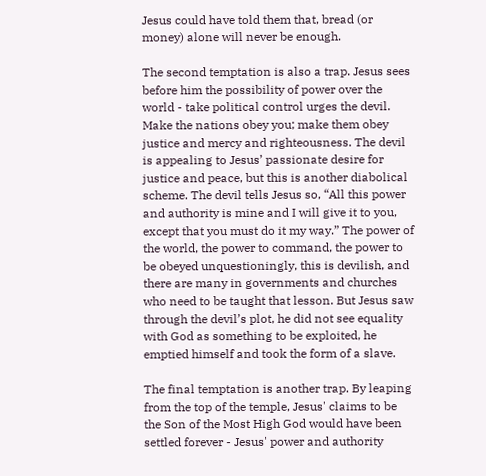Jesus could have told them that, bread (or money) alone will never be enough.

The second temptation is also a trap. Jesus sees before him the possibility of power over the world - take political control urges the devil. Make the nations obey you; make them obey justice and mercy and righteousness. The devil is appealing to Jesus’ passionate desire for justice and peace, but this is another diabolical scheme. The devil tells Jesus so, “All this power and authority is mine and I will give it to you, except that you must do it my way.” The power of the world, the power to command, the power to be obeyed unquestioningly, this is devilish, and there are many in governments and churches who need to be taught that lesson. But Jesus saw through the devil’s plot, he did not see equality with God as something to be exploited, he emptied himself and took the form of a slave.

The final temptation is another trap. By leaping from the top of the temple, Jesus' claims to be the Son of the Most High God would have been settled forever - Jesus' power and authority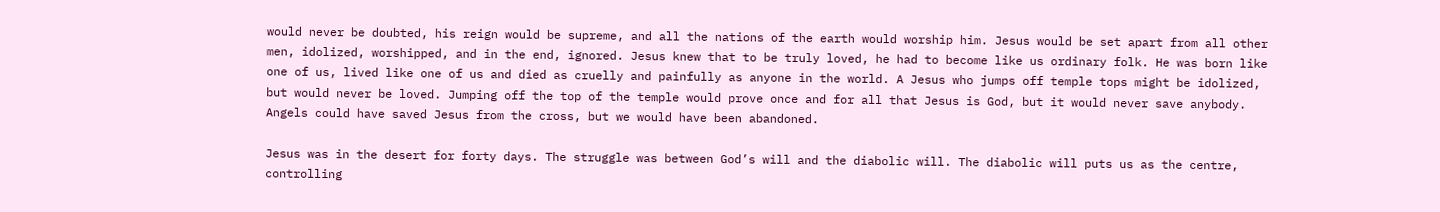would never be doubted, his reign would be supreme, and all the nations of the earth would worship him. Jesus would be set apart from all other men, idolized, worshipped, and in the end, ignored. Jesus knew that to be truly loved, he had to become like us ordinary folk. He was born like one of us, lived like one of us and died as cruelly and painfully as anyone in the world. A Jesus who jumps off temple tops might be idolized, but would never be loved. Jumping off the top of the temple would prove once and for all that Jesus is God, but it would never save anybody. Angels could have saved Jesus from the cross, but we would have been abandoned.

Jesus was in the desert for forty days. The struggle was between God’s will and the diabolic will. The diabolic will puts us as the centre, controlling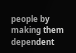people by making them dependent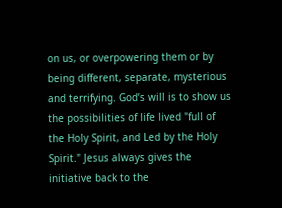on us, or overpowering them or by being different, separate, mysterious and terrifying. God’s will is to show us the possibilities of life lived "full of the Holy Spirit, and Led by the Holy Spirit." Jesus always gives the initiative back to the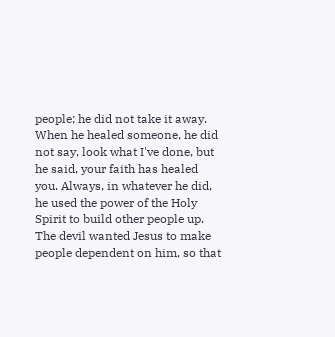people; he did not take it away. When he healed someone, he did not say, look what I've done, but he said, your faith has healed you. Always, in whatever he did, he used the power of the Holy Spirit to build other people up. The devil wanted Jesus to make people dependent on him, so that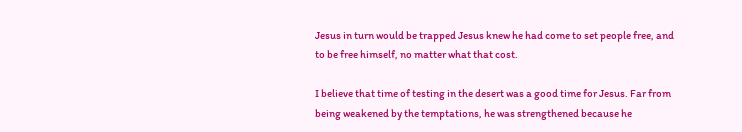Jesus in turn would be trapped Jesus knew he had come to set people free, and to be free himself, no matter what that cost.

I believe that time of testing in the desert was a good time for Jesus. Far from being weakened by the temptations, he was strengthened because he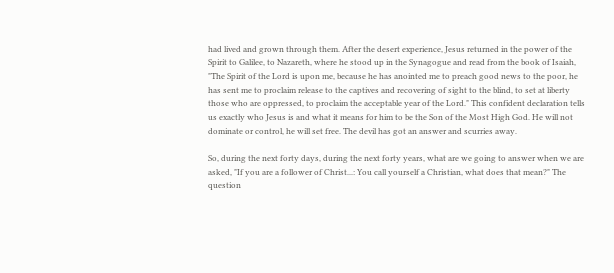had lived and grown through them. After the desert experience, Jesus returned in the power of the Spirit to Galilee, to Nazareth, where he stood up in the Synagogue and read from the book of Isaiah, "The Spirit of the Lord is upon me, because he has anointed me to preach good news to the poor, he has sent me to proclaim release to the captives and recovering of sight to the blind, to set at liberty those who are oppressed, to proclaim the acceptable year of the Lord." This confident declaration tells us exactly who Jesus is and what it means for him to be the Son of the Most High God. He will not dominate or control, he will set free. The devil has got an answer and scurries away.

So, during the next forty days, during the next forty years, what are we going to answer when we are asked, "If you are a follower of Christ...: You call yourself a Christian, what does that mean?" The question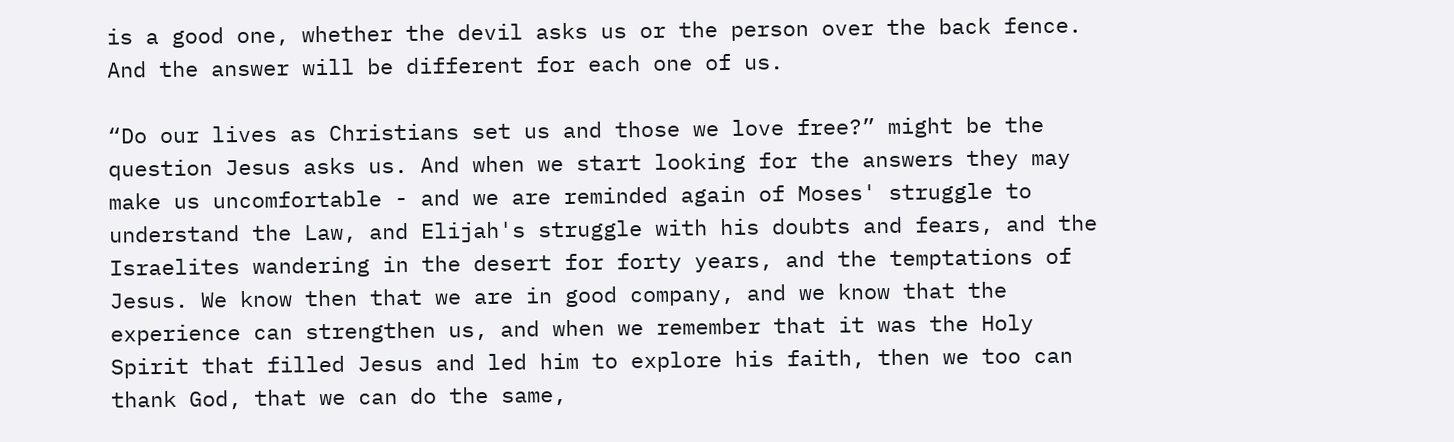is a good one, whether the devil asks us or the person over the back fence. And the answer will be different for each one of us.

“Do our lives as Christians set us and those we love free?” might be the question Jesus asks us. And when we start looking for the answers they may make us uncomfortable - and we are reminded again of Moses' struggle to understand the Law, and Elijah's struggle with his doubts and fears, and the Israelites wandering in the desert for forty years, and the temptations of Jesus. We know then that we are in good company, and we know that the experience can strengthen us, and when we remember that it was the Holy Spirit that filled Jesus and led him to explore his faith, then we too can thank God, that we can do the same,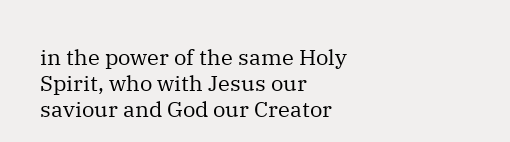in the power of the same Holy Spirit, who with Jesus our saviour and God our Creator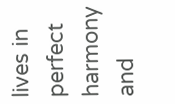lives in perfect harmony and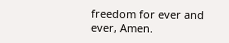freedom for ever and ever, Amen.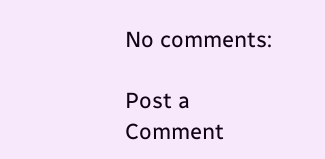No comments:

Post a Comment